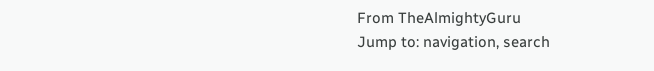From TheAlmightyGuru
Jump to: navigation, search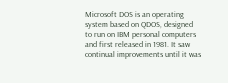Microsoft DOS is an operating system based on QDOS, designed to run on IBM personal computers and first released in 1981. It saw continual improvements until it was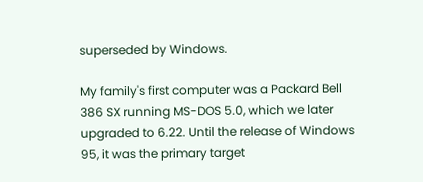superseded by Windows.

My family's first computer was a Packard Bell 386 SX running MS-DOS 5.0, which we later upgraded to 6.22. Until the release of Windows 95, it was the primary target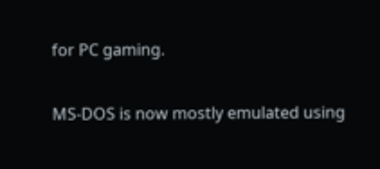for PC gaming.

MS-DOS is now mostly emulated using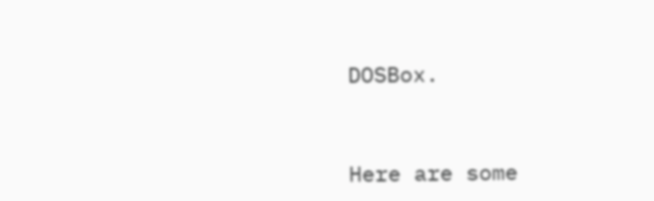DOSBox.


Here are some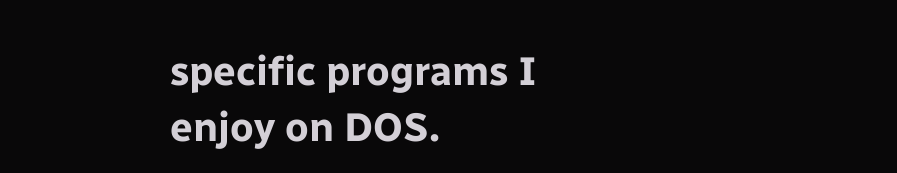specific programs I enjoy on DOS.